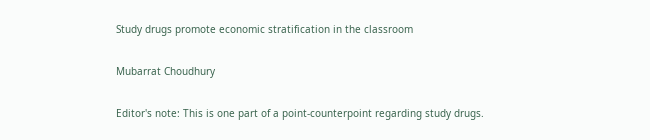Study drugs promote economic stratification in the classroom

Mubarrat Choudhury

Editor's note: This is one part of a point-counterpoint regarding study drugs.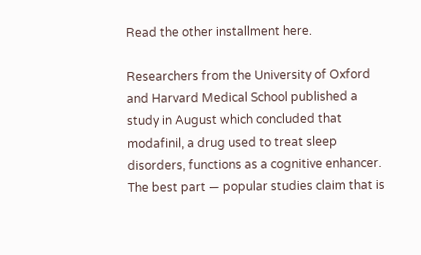Read the other installment here.

Researchers from the University of Oxford and Harvard Medical School published a study in August which concluded that modafinil, a drug used to treat sleep disorders, functions as a cognitive enhancer. The best part — popular studies claim that is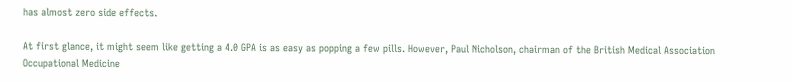has almost zero side effects.

At first glance, it might seem like getting a 4.0 GPA is as easy as popping a few pills. However, Paul Nicholson, chairman of the British Medical Association Occupational Medicine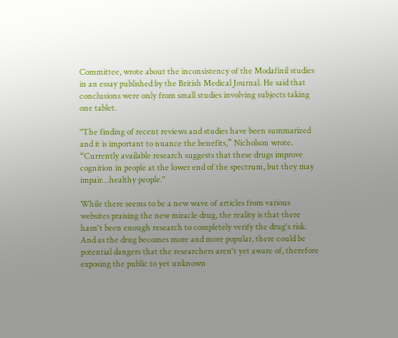Committee, wrote about the inconsistency of the Modafinil studies in an essay published by the British Medical Journal. He said that conclusions were only from small studies involving subjects taking one tablet.

"The finding of recent reviews and studies have been summarized and it is important to nuance the benefits,” Nicholson wrote. “Currently available research suggests that these drugs improve cognition in people at the lower end of the spectrum, but they may impair…healthy people."

While there seems to be a new wave of articles from various websites praising the new miracle drug, the reality is that there hasn't been enough research to completely verify the drug's risk. And as the drug becomes more and more popular, there could be potential dangers that the researchers aren't yet aware of, therefore exposing the public to yet unknown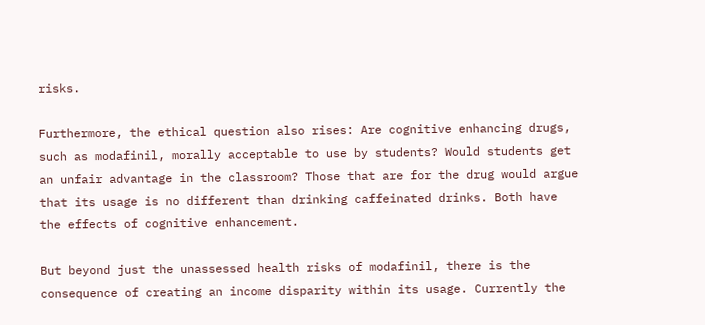risks.

Furthermore, the ethical question also rises: Are cognitive enhancing drugs, such as modafinil, morally acceptable to use by students? Would students get an unfair advantage in the classroom? Those that are for the drug would argue that its usage is no different than drinking caffeinated drinks. Both have the effects of cognitive enhancement.

But beyond just the unassessed health risks of modafinil, there is the consequence of creating an income disparity within its usage. Currently the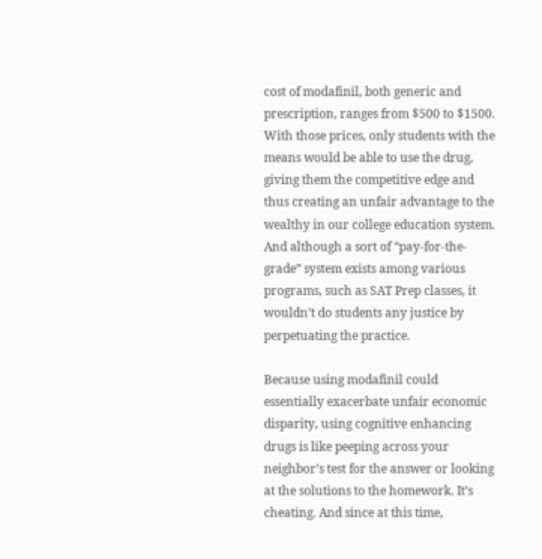cost of modafinil, both generic and prescription, ranges from $500 to $1500. With those prices, only students with the means would be able to use the drug, giving them the competitive edge and thus creating an unfair advantage to the wealthy in our college education system. And although a sort of “pay-for-the-grade” system exists among various programs, such as SAT Prep classes, it wouldn’t do students any justice by perpetuating the practice.

Because using modafinil could essentially exacerbate unfair economic disparity, using cognitive enhancing drugs is like peeping across your neighbor’s test for the answer or looking at the solutions to the homework. It’s cheating. And since at this time,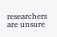researchers are unsure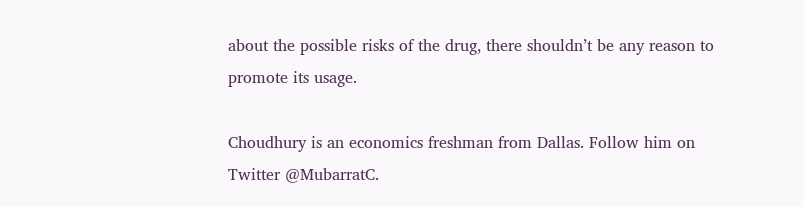about the possible risks of the drug, there shouldn’t be any reason to promote its usage.

Choudhury is an economics freshman from Dallas. Follow him on Twitter @MubarratC.